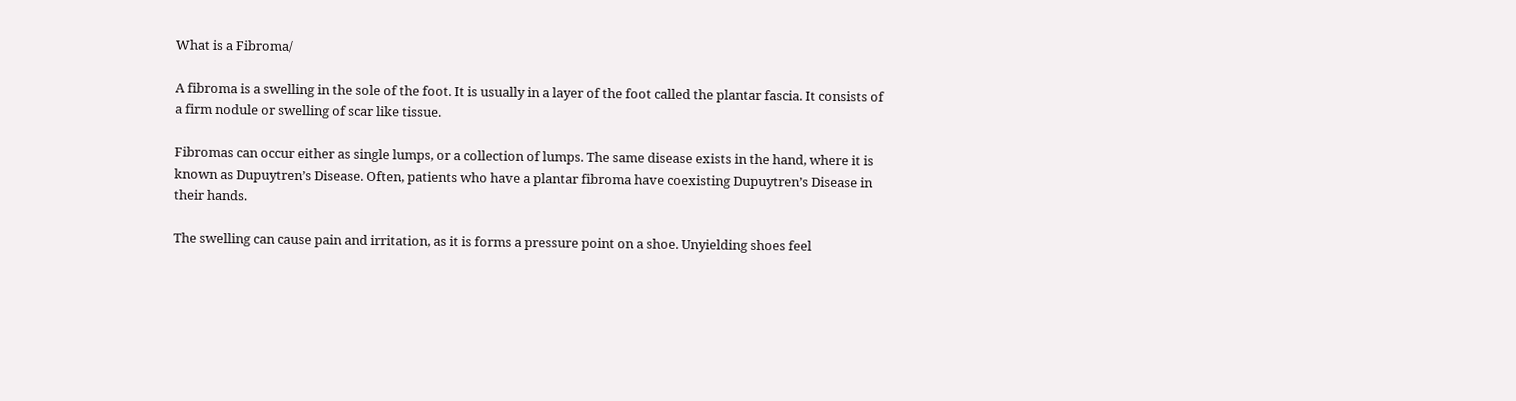What is a Fibroma/

A fibroma is a swelling in the sole of the foot. It is usually in a layer of the foot called the plantar fascia. It consists of a firm nodule or swelling of scar like tissue.

Fibromas can occur either as single lumps, or a collection of lumps. The same disease exists in the hand, where it is known as Dupuytren’s Disease. Often, patients who have a plantar fibroma have coexisting Dupuytren’s Disease in their hands.

The swelling can cause pain and irritation, as it is forms a pressure point on a shoe. Unyielding shoes feel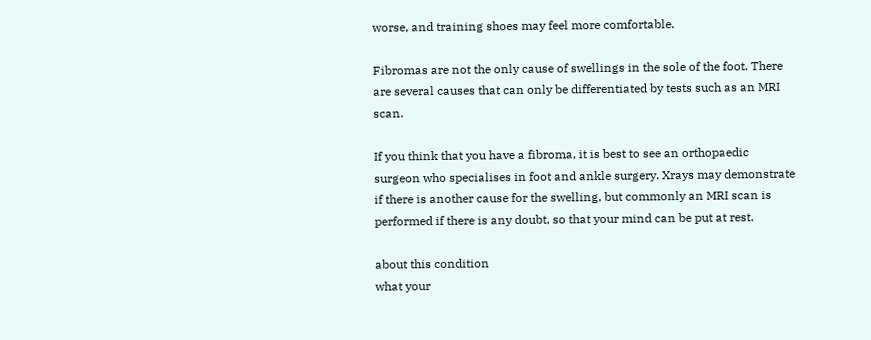worse, and training shoes may feel more comfortable.

Fibromas are not the only cause of swellings in the sole of the foot. There are several causes that can only be differentiated by tests such as an MRI scan.

If you think that you have a fibroma, it is best to see an orthopaedic surgeon who specialises in foot and ankle surgery. Xrays may demonstrate if there is another cause for the swelling, but commonly an MRI scan is performed if there is any doubt, so that your mind can be put at rest.

about this condition
what your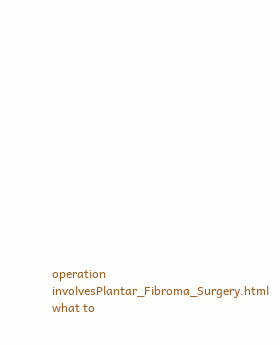operation involvesPlantar_Fibroma_Surgery.html
what to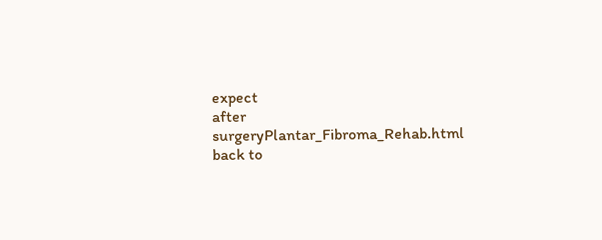expect
after surgeryPlantar_Fibroma_Rehab.html
back to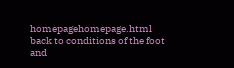homepagehomepage.html
back to conditions of the foot and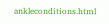ankleconditions.html